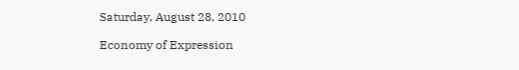Saturday, August 28, 2010

Economy of Expression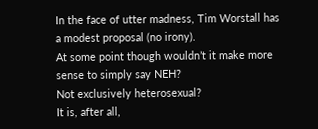In the face of utter madness, Tim Worstall has a modest proposal (no irony).
At some point though wouldn’t it make more sense to simply say NEH?
Not exclusively heterosexual?
It is, after all,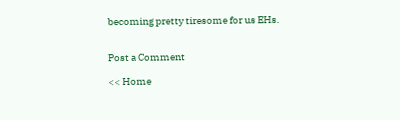becoming pretty tiresome for us EHs.


Post a Comment

<< Home